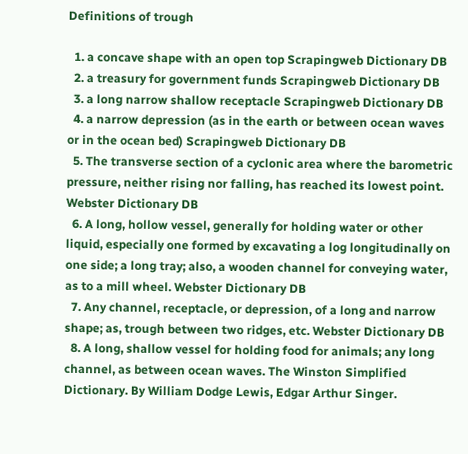Definitions of trough

  1. a concave shape with an open top Scrapingweb Dictionary DB
  2. a treasury for government funds Scrapingweb Dictionary DB
  3. a long narrow shallow receptacle Scrapingweb Dictionary DB
  4. a narrow depression (as in the earth or between ocean waves or in the ocean bed) Scrapingweb Dictionary DB
  5. The transverse section of a cyclonic area where the barometric pressure, neither rising nor falling, has reached its lowest point. Webster Dictionary DB
  6. A long, hollow vessel, generally for holding water or other liquid, especially one formed by excavating a log longitudinally on one side; a long tray; also, a wooden channel for conveying water, as to a mill wheel. Webster Dictionary DB
  7. Any channel, receptacle, or depression, of a long and narrow shape; as, trough between two ridges, etc. Webster Dictionary DB
  8. A long, shallow vessel for holding food for animals; any long channel, as between ocean waves. The Winston Simplified Dictionary. By William Dodge Lewis, Edgar Arthur Singer.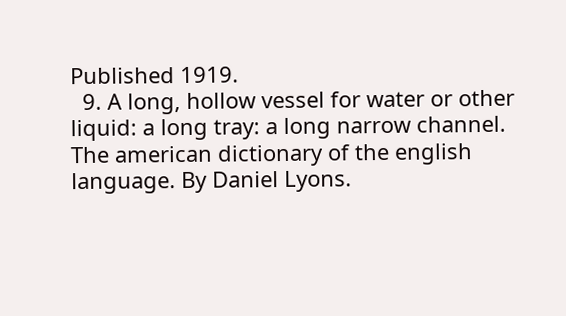Published 1919.
  9. A long, hollow vessel for water or other liquid: a long tray: a long narrow channel. The american dictionary of the english language. By Daniel Lyons.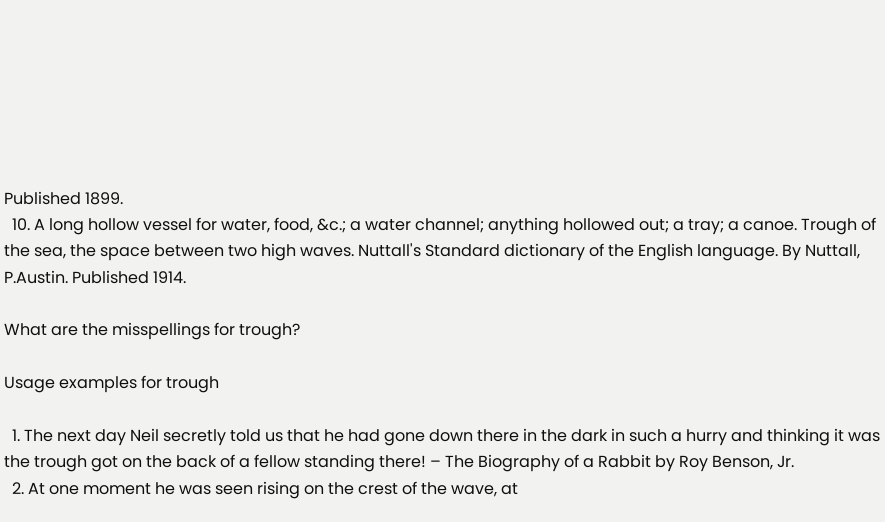Published 1899.
  10. A long hollow vessel for water, food, &c.; a water channel; anything hollowed out; a tray; a canoe. Trough of the sea, the space between two high waves. Nuttall's Standard dictionary of the English language. By Nuttall, P.Austin. Published 1914.

What are the misspellings for trough?

Usage examples for trough

  1. The next day Neil secretly told us that he had gone down there in the dark in such a hurry and thinking it was the trough got on the back of a fellow standing there! – The Biography of a Rabbit by Roy Benson, Jr.
  2. At one moment he was seen rising on the crest of the wave, at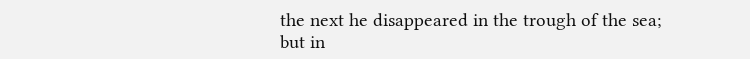the next he disappeared in the trough of the sea; but in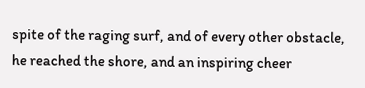spite of the raging surf, and of every other obstacle, he reached the shore, and an inspiring cheer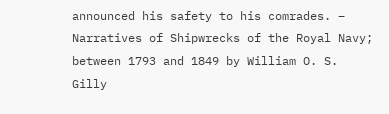announced his safety to his comrades. – Narratives of Shipwrecks of the Royal Navy; between 1793 and 1849 by William O. S. Gilly